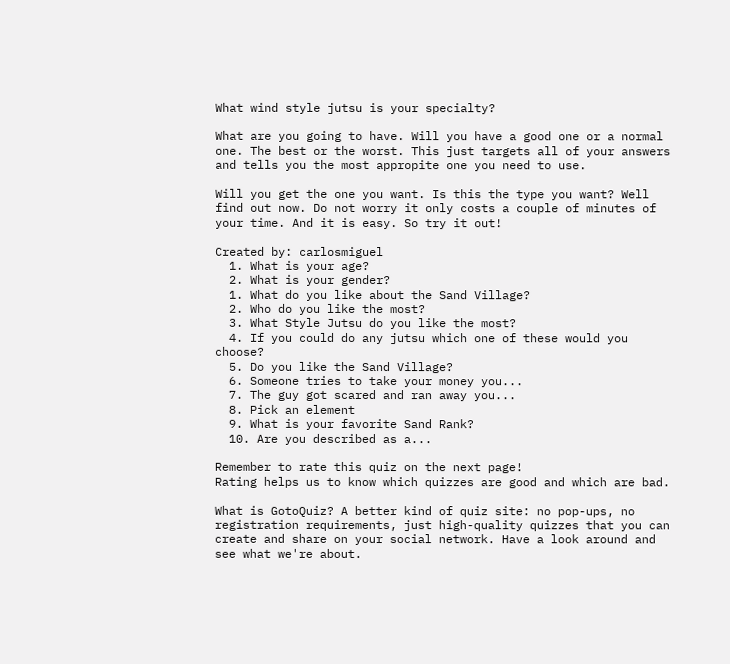What wind style jutsu is your specialty?

What are you going to have. Will you have a good one or a normal one. The best or the worst. This just targets all of your answers and tells you the most appropite one you need to use.

Will you get the one you want. Is this the type you want? Well find out now. Do not worry it only costs a couple of minutes of your time. And it is easy. So try it out!

Created by: carlosmiguel
  1. What is your age?
  2. What is your gender?
  1. What do you like about the Sand Village?
  2. Who do you like the most?
  3. What Style Jutsu do you like the most?
  4. If you could do any jutsu which one of these would you choose?
  5. Do you like the Sand Village?
  6. Someone tries to take your money you...
  7. The guy got scared and ran away you...
  8. Pick an element
  9. What is your favorite Sand Rank?
  10. Are you described as a...

Remember to rate this quiz on the next page!
Rating helps us to know which quizzes are good and which are bad.

What is GotoQuiz? A better kind of quiz site: no pop-ups, no registration requirements, just high-quality quizzes that you can create and share on your social network. Have a look around and see what we're about.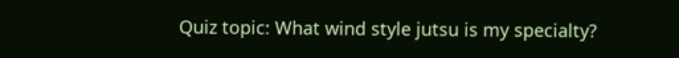Quiz topic: What wind style jutsu is my specialty?